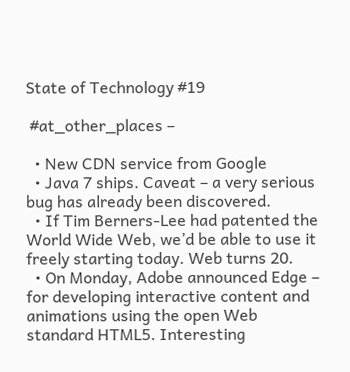State of Technology #19

 #at_other_places –

  • New CDN service from Google
  • Java 7 ships. Caveat – a very serious bug has already been discovered.
  • If Tim Berners-Lee had patented the World Wide Web, we’d be able to use it freely starting today. Web turns 20.
  • On Monday, Adobe announced Edge – for developing interactive content and animations using the open Web standard HTML5. Interesting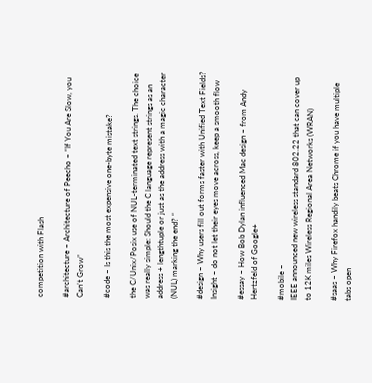competition with Flash

#architecture – Architecture of Peecho – “If You Are Slow, you Can’t Grow”

#code – Is this the most expensive one-byte mistake?

the C/Unix/Posix use of NUL-terminated text strings. The choice was really simple: Should the C language represent strings as an address + lengthtuple or just as the address with a magic character (NUL) marking the end? “

#design – Why users fill out forms faster with Unified Text Fields? Insight – do not let their eyes move across, keep a smooth flow

#essay – How Bob Dylan influenced Mac design – from Andy Hertzfeld of Google+

#mobile –
IEEE announced new wireless standard 802.22 that can cover up to 12K miles Wireless Regional Area Networks (WRAN)

#saas – Why Firefox handily beats Chrome if you have multiple tabs open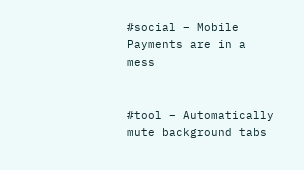#social – Mobile Payments are in a mess


#tool – Automatically mute background tabs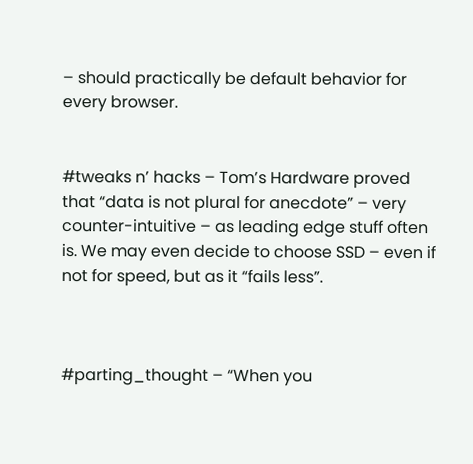– should practically be default behavior for every browser.


#tweaks n’ hacks – Tom’s Hardware proved that “data is not plural for anecdote” – very counter-intuitive – as leading edge stuff often is. We may even decide to choose SSD – even if not for speed, but as it “fails less”.



#parting_thought – “When you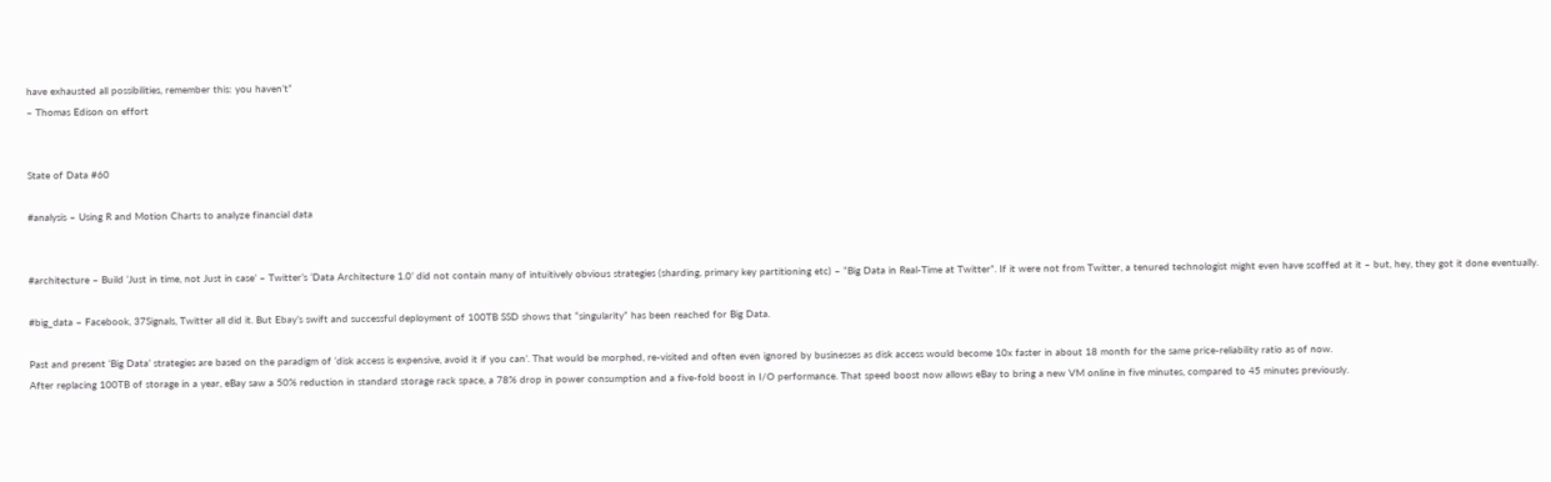have exhausted all possibilities, remember this: you haven’t”
– Thomas Edison on effort


State of Data #60

#analysis – Using R and Motion Charts to analyze financial data


#architecture – Build ‘Just in time, not Just in case’ – Twitter’s ‘Data Architecture 1.0’ did not contain many of intuitively obvious strategies (sharding, primary key partitioning etc) – “Big Data in Real-Time at Twitter”. If it were not from Twitter, a tenured technologist might even have scoffed at it – but, hey, they got it done eventually.

#big_data – Facebook, 37Signals, Twitter all did it. But Ebay’s swift and successful deployment of 100TB SSD shows that “singularity” has been reached for Big Data.

Past and present ‘Big Data’ strategies are based on the paradigm of ‘disk access is expensive, avoid it if you can’. That would be morphed, re-visited and often even ignored by businesses as disk access would become 10x faster in about 18 month for the same price-reliability ratio as of now.
After replacing 100TB of storage in a year, eBay saw a 50% reduction in standard storage rack space, a 78% drop in power consumption and a five-fold boost in I/O performance. That speed boost now allows eBay to bring a new VM online in five minutes, compared to 45 minutes previously.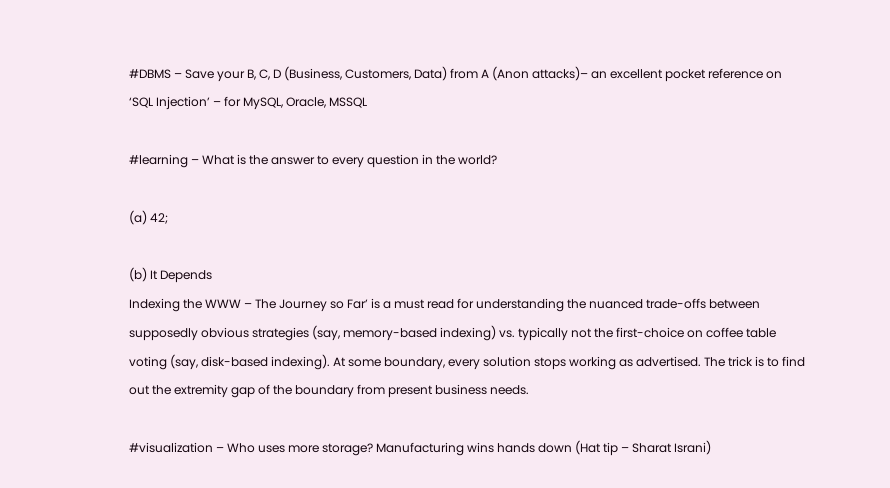#DBMS – Save your B, C, D (Business, Customers, Data) from A (Anon attacks)– an excellent pocket reference on ‘SQL Injection’ – for MySQL, Oracle, MSSQL

#learning – What is the answer to every question in the world?

(a) 42;

(b) It Depends
Indexing the WWW – The Journey so Far’ is a must read for understanding the nuanced trade-offs between supposedly obvious strategies (say, memory-based indexing) vs. typically not the first-choice on coffee table voting (say, disk-based indexing). At some boundary, every solution stops working as advertised. The trick is to find out the extremity gap of the boundary from present business needs.

#visualization – Who uses more storage? Manufacturing wins hands down (Hat tip – Sharat Israni)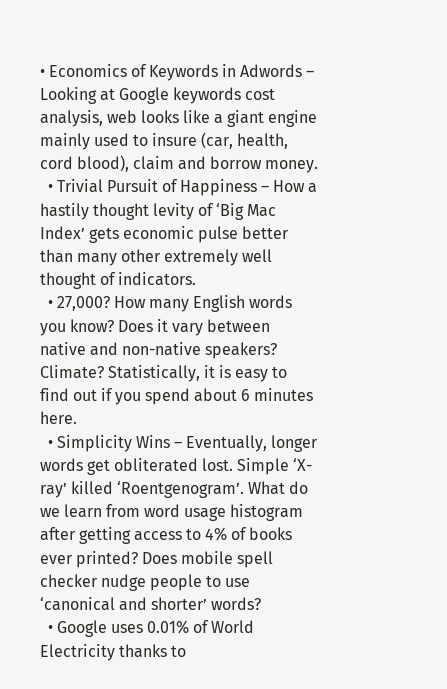• Economics of Keywords in Adwords – Looking at Google keywords cost analysis, web looks like a giant engine mainly used to insure (car, health, cord blood), claim and borrow money.
  • Trivial Pursuit of Happiness – How a hastily thought levity of ‘Big Mac Index’ gets economic pulse better than many other extremely well thought of indicators.
  • 27,000? How many English words you know? Does it vary between native and non-native speakers? Climate? Statistically, it is easy to find out if you spend about 6 minutes here.
  • Simplicity Wins – Eventually, longer words get obliterated lost. Simple ‘X-ray’ killed ‘Roentgenogram’. What do we learn from word usage histogram after getting access to 4% of books ever printed? Does mobile spell checker nudge people to use ‘canonical and shorter’ words?
  • Google uses 0.01% of World Electricity thanks to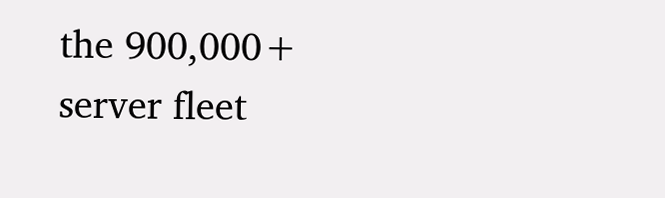the 900,000+ server fleet